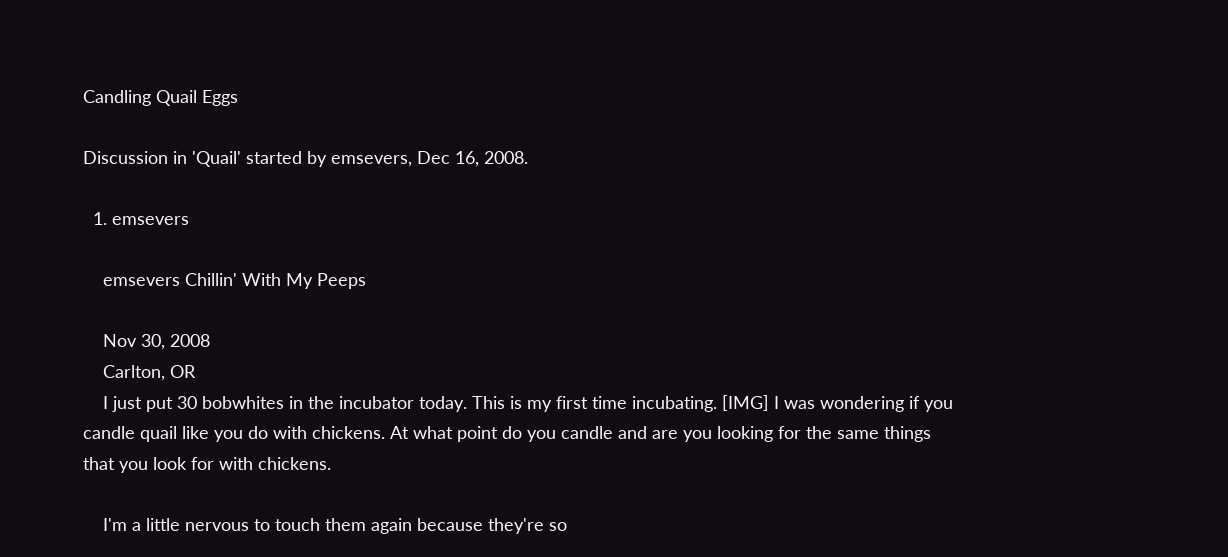Candling Quail Eggs

Discussion in 'Quail' started by emsevers, Dec 16, 2008.

  1. emsevers

    emsevers Chillin' With My Peeps

    Nov 30, 2008
    Carlton, OR
    I just put 30 bobwhites in the incubator today. This is my first time incubating. [IMG] I was wondering if you candle quail like you do with chickens. At what point do you candle and are you looking for the same things that you look for with chickens.

    I'm a little nervous to touch them again because they're so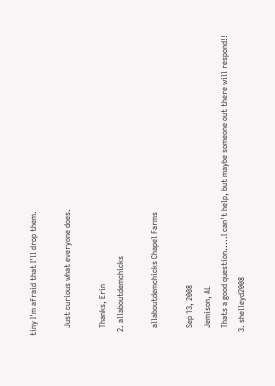tiny I'm afraid that I'll drop them.

    Just curious what everyone does.

    Thanks, Erin
  2. allaboutdemchicks

    allaboutdemchicks Chapel Farms

    Sep 13, 2008
    Jemison, AL
    Thats a good question.....I can't help, but maybe someone out there will respond!!
  3. shelleyd2008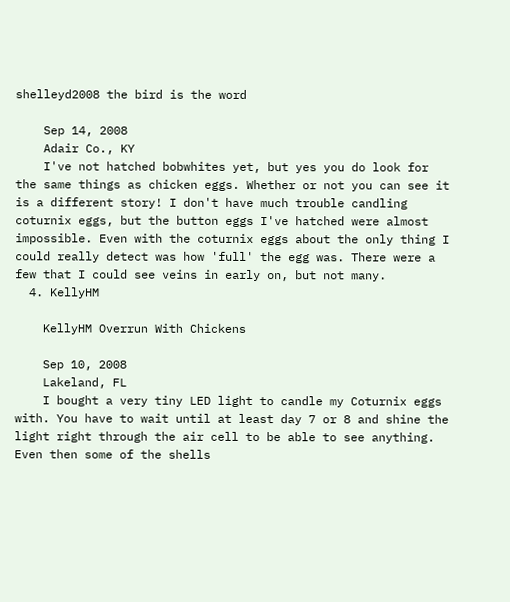shelleyd2008 the bird is the word

    Sep 14, 2008
    Adair Co., KY
    I've not hatched bobwhites yet, but yes you do look for the same things as chicken eggs. Whether or not you can see it is a different story! I don't have much trouble candling coturnix eggs, but the button eggs I've hatched were almost impossible. Even with the coturnix eggs about the only thing I could really detect was how 'full' the egg was. There were a few that I could see veins in early on, but not many.
  4. KellyHM

    KellyHM Overrun With Chickens

    Sep 10, 2008
    Lakeland, FL
    I bought a very tiny LED light to candle my Coturnix eggs with. You have to wait until at least day 7 or 8 and shine the light right through the air cell to be able to see anything. Even then some of the shells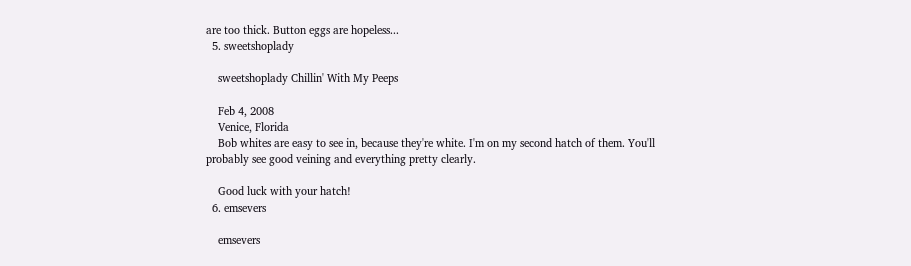are too thick. Button eggs are hopeless...
  5. sweetshoplady

    sweetshoplady Chillin' With My Peeps

    Feb 4, 2008
    Venice, Florida
    Bob whites are easy to see in, because they're white. I'm on my second hatch of them. You'll probably see good veining and everything pretty clearly.

    Good luck with your hatch!
  6. emsevers

    emsevers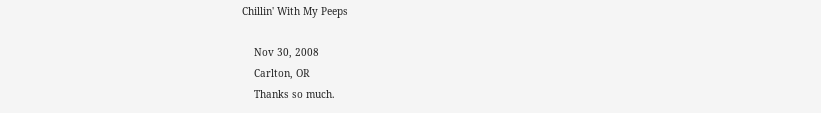Chillin' With My Peeps

    Nov 30, 2008
    Carlton, OR
    Thanks so much.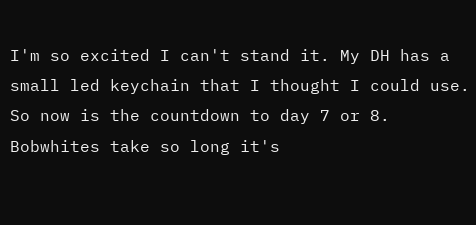I'm so excited I can't stand it. My DH has a small led keychain that I thought I could use. So now is the countdown to day 7 or 8. Bobwhites take so long it's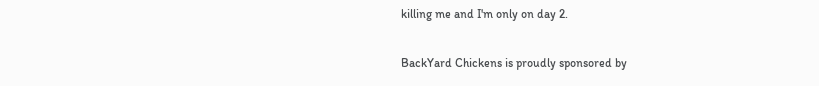killing me and I'm only on day 2.

BackYard Chickens is proudly sponsored by